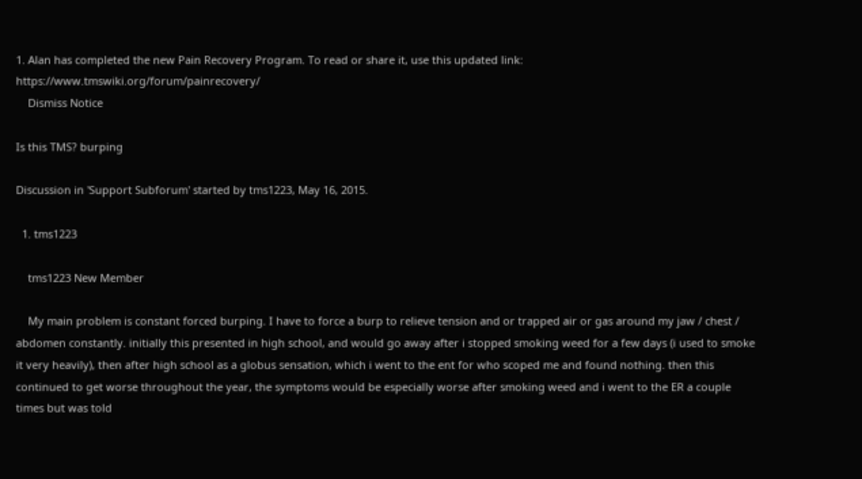1. Alan has completed the new Pain Recovery Program. To read or share it, use this updated link: https://www.tmswiki.org/forum/painrecovery/
    Dismiss Notice

Is this TMS? burping

Discussion in 'Support Subforum' started by tms1223, May 16, 2015.

  1. tms1223

    tms1223 New Member

    My main problem is constant forced burping. I have to force a burp to relieve tension and or trapped air or gas around my jaw / chest / abdomen constantly. initially this presented in high school, and would go away after i stopped smoking weed for a few days (i used to smoke it very heavily), then after high school as a globus sensation, which i went to the ent for who scoped me and found nothing. then this continued to get worse throughout the year, the symptoms would be especially worse after smoking weed and i went to the ER a couple times but was told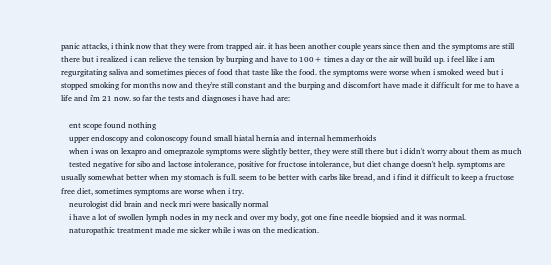panic attacks, i think now that they were from trapped air. it has been another couple years since then and the symptoms are still there but i realized i can relieve the tension by burping and have to 100+ times a day or the air will build up. i feel like i am regurgitating saliva and sometimes pieces of food that taste like the food. the symptoms were worse when i smoked weed but i stopped smoking for months now and they're still constant and the burping and discomfort have made it difficult for me to have a life and i'm 21 now. so far the tests and diagnoses i have had are:

    ent scope found nothing
    upper endoscopy and colonoscopy found small hiatal hernia and internal hemmerhoids
    when i was on lexapro and omeprazole symptoms were slightly better, they were still there but i didn't worry about them as much
    tested negative for sibo and lactose intolerance, positive for fructose intolerance, but diet change doesn't help. symptoms are usually somewhat better when my stomach is full. seem to be better with carbs like bread, and i find it difficult to keep a fructose free diet, sometimes symptoms are worse when i try.
    neurologist did brain and neck mri were basically normal
    i have a lot of swollen lymph nodes in my neck and over my body, got one fine needle biopsied and it was normal.
    naturopathic treatment made me sicker while i was on the medication.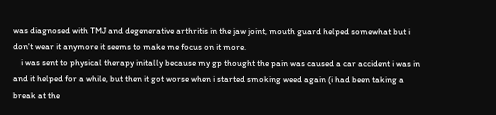was diagnosed with TMJ and degenerative arthritis in the jaw joint, mouth guard helped somewhat but i don't wear it anymore it seems to make me focus on it more.
    i was sent to physical therapy initally because my gp thought the pain was caused a car accident i was in and it helped for a while, but then it got worse when i started smoking weed again (i had been taking a break at the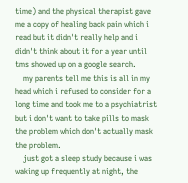time) and the physical therapist gave me a copy of healing back pain which i read but it didn't really help and i didn't think about it for a year until tms showed up on a google search.
    my parents tell me this is all in my head which i refused to consider for a long time and took me to a psychiatrist but i don't want to take pills to mask the problem which don't actually mask the problem.
    just got a sleep study because i was waking up frequently at night, the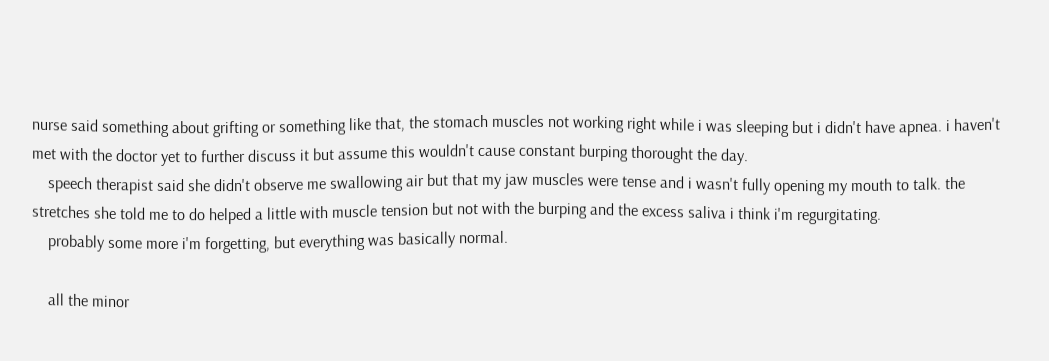nurse said something about grifting or something like that, the stomach muscles not working right while i was sleeping but i didn't have apnea. i haven't met with the doctor yet to further discuss it but assume this wouldn't cause constant burping thorought the day.
    speech therapist said she didn't observe me swallowing air but that my jaw muscles were tense and i wasn't fully opening my mouth to talk. the stretches she told me to do helped a little with muscle tension but not with the burping and the excess saliva i think i'm regurgitating.
    probably some more i'm forgetting, but everything was basically normal.

    all the minor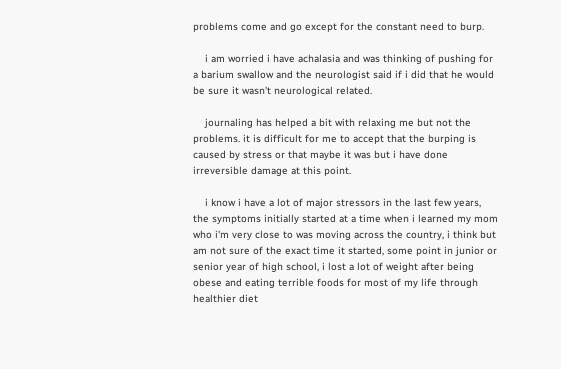problems come and go except for the constant need to burp.

    i am worried i have achalasia and was thinking of pushing for a barium swallow and the neurologist said if i did that he would be sure it wasn't neurological related.

    journaling has helped a bit with relaxing me but not the problems. it is difficult for me to accept that the burping is caused by stress or that maybe it was but i have done irreversible damage at this point.

    i know i have a lot of major stressors in the last few years, the symptoms initially started at a time when i learned my mom who i'm very close to was moving across the country, i think but am not sure of the exact time it started, some point in junior or senior year of high school, i lost a lot of weight after being obese and eating terrible foods for most of my life through healthier diet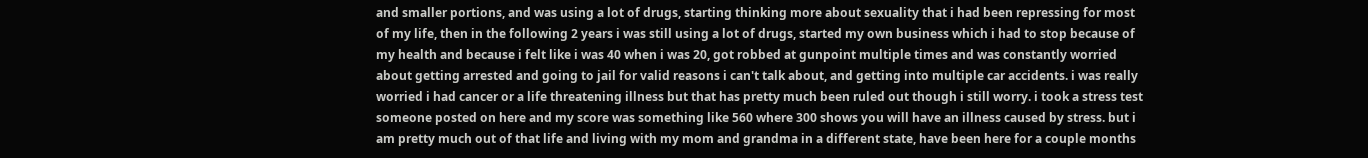and smaller portions, and was using a lot of drugs, starting thinking more about sexuality that i had been repressing for most of my life, then in the following 2 years i was still using a lot of drugs, started my own business which i had to stop because of my health and because i felt like i was 40 when i was 20, got robbed at gunpoint multiple times and was constantly worried about getting arrested and going to jail for valid reasons i can't talk about, and getting into multiple car accidents. i was really worried i had cancer or a life threatening illness but that has pretty much been ruled out though i still worry. i took a stress test someone posted on here and my score was something like 560 where 300 shows you will have an illness caused by stress. but i am pretty much out of that life and living with my mom and grandma in a different state, have been here for a couple months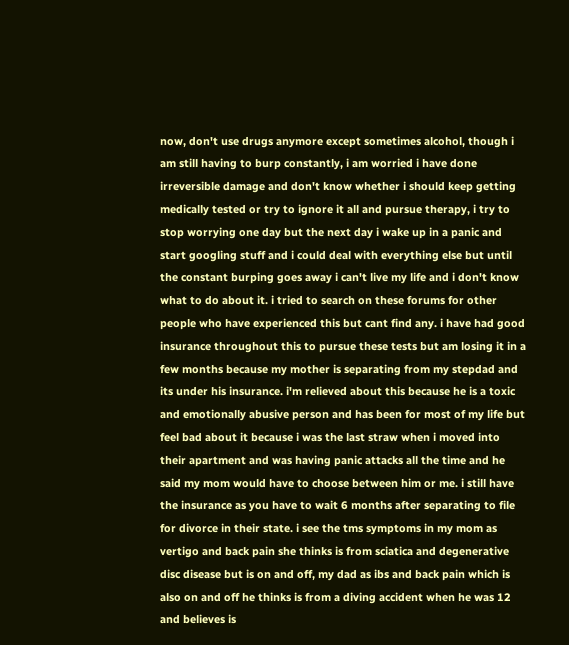now, don't use drugs anymore except sometimes alcohol, though i am still having to burp constantly, i am worried i have done irreversible damage and don't know whether i should keep getting medically tested or try to ignore it all and pursue therapy, i try to stop worrying one day but the next day i wake up in a panic and start googling stuff and i could deal with everything else but until the constant burping goes away i can't live my life and i don't know what to do about it. i tried to search on these forums for other people who have experienced this but cant find any. i have had good insurance throughout this to pursue these tests but am losing it in a few months because my mother is separating from my stepdad and its under his insurance. i'm relieved about this because he is a toxic and emotionally abusive person and has been for most of my life but feel bad about it because i was the last straw when i moved into their apartment and was having panic attacks all the time and he said my mom would have to choose between him or me. i still have the insurance as you have to wait 6 months after separating to file for divorce in their state. i see the tms symptoms in my mom as vertigo and back pain she thinks is from sciatica and degenerative disc disease but is on and off, my dad as ibs and back pain which is also on and off he thinks is from a diving accident when he was 12 and believes is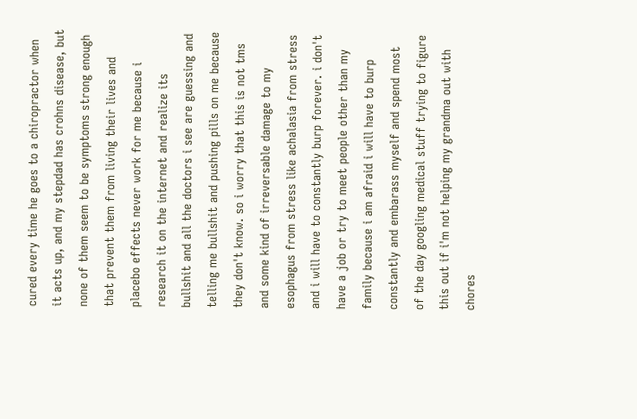cured every time he goes to a chiropractor when it acts up, and my stepdad has crohns disease, but none of them seem to be symptoms strong enough that prevent them from living their lives and placebo effects never work for me because i research it on the internet and realize its bullshit and all the doctors i see are guessing and telling me bullshit and pushing pills on me because they don't know. so i worry that this is not tms and some kind of irreversable damage to my esophagus from stress like achalasia from stress and i will have to constantly burp forever. i don't have a job or try to meet people other than my family because i am afraid i will have to burp constantly and embarass myself and spend most of the day googling medical stuff trying to figure this out if i'm not helping my grandma out with chores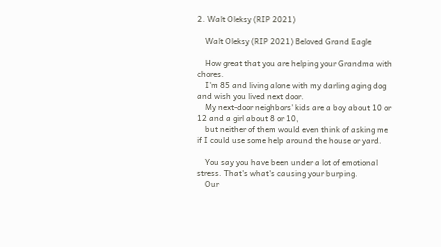2. Walt Oleksy (RIP 2021)

    Walt Oleksy (RIP 2021) Beloved Grand Eagle

    How great that you are helping your Grandma with chores.
    I'm 85 and living alone with my darling aging dog and wish you lived next door.
    My next-door neighbors' kids are a boy about 10 or 12 and a girl about 8 or 10,
    but neither of them would even think of asking me if I could use some help around the house or yard.

    You say you have been under a lot of emotional stress. That's what's causing your burping.
    Our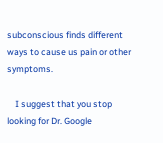subconscious finds different ways to cause us pain or other symptoms.

    I suggest that you stop looking for Dr. Google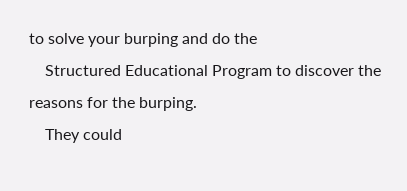to solve your burping and do the
    Structured Educational Program to discover the reasons for the burping.
    They could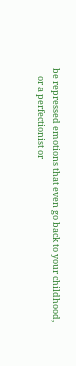be repressed emotions that even go back to your childhood,
    or a perfectionist or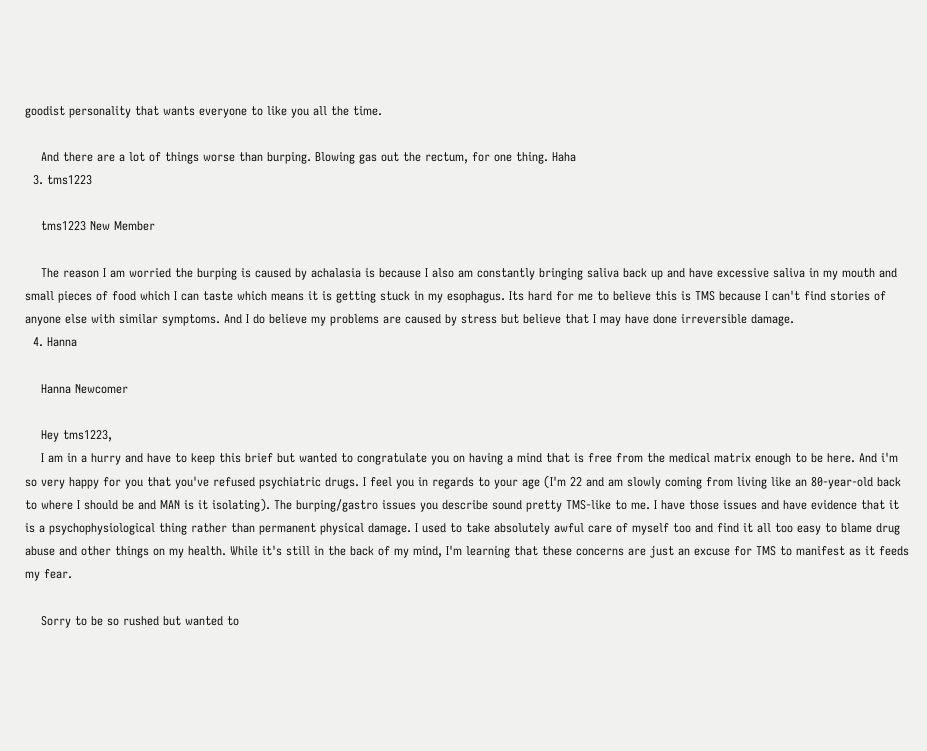goodist personality that wants everyone to like you all the time.

    And there are a lot of things worse than burping. Blowing gas out the rectum, for one thing. Haha
  3. tms1223

    tms1223 New Member

    The reason I am worried the burping is caused by achalasia is because I also am constantly bringing saliva back up and have excessive saliva in my mouth and small pieces of food which I can taste which means it is getting stuck in my esophagus. Its hard for me to believe this is TMS because I can't find stories of anyone else with similar symptoms. And I do believe my problems are caused by stress but believe that I may have done irreversible damage.
  4. Hanna

    Hanna Newcomer

    Hey tms1223,
    I am in a hurry and have to keep this brief but wanted to congratulate you on having a mind that is free from the medical matrix enough to be here. And i'm so very happy for you that you've refused psychiatric drugs. I feel you in regards to your age (I'm 22 and am slowly coming from living like an 80-year-old back to where I should be and MAN is it isolating). The burping/gastro issues you describe sound pretty TMS-like to me. I have those issues and have evidence that it is a psychophysiological thing rather than permanent physical damage. I used to take absolutely awful care of myself too and find it all too easy to blame drug abuse and other things on my health. While it's still in the back of my mind, I'm learning that these concerns are just an excuse for TMS to manifest as it feeds my fear.

    Sorry to be so rushed but wanted to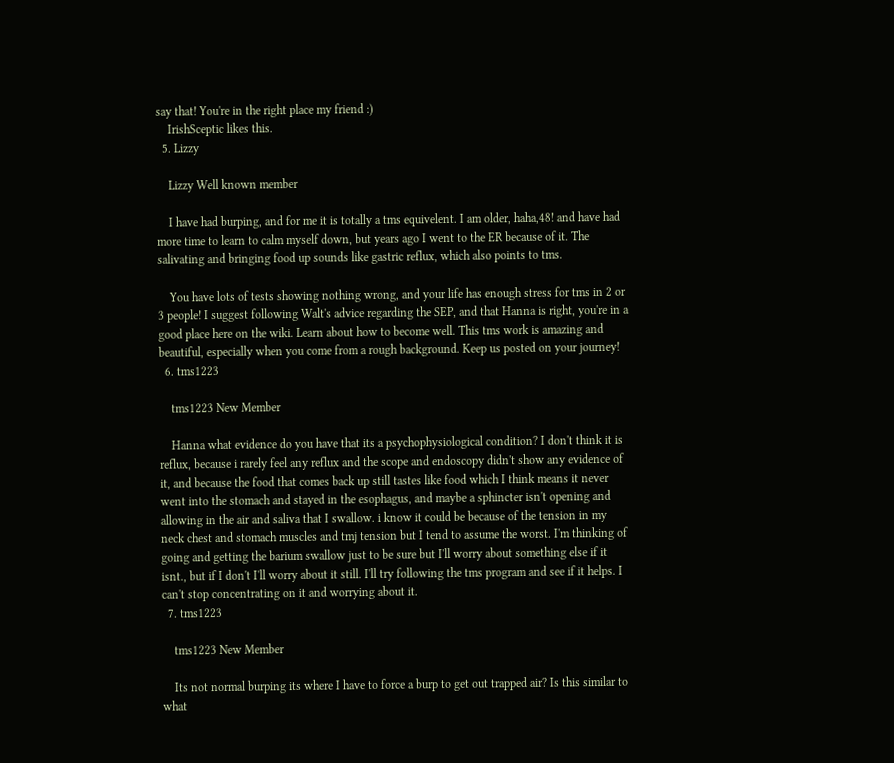say that! You're in the right place my friend :)
    IrishSceptic likes this.
  5. Lizzy

    Lizzy Well known member

    I have had burping, and for me it is totally a tms equivelent. I am older, haha,48! and have had more time to learn to calm myself down, but years ago I went to the ER because of it. The salivating and bringing food up sounds like gastric reflux, which also points to tms.

    You have lots of tests showing nothing wrong, and your life has enough stress for tms in 2 or 3 people! I suggest following Walt's advice regarding the SEP, and that Hanna is right, you're in a good place here on the wiki. Learn about how to become well. This tms work is amazing and beautiful, especially when you come from a rough background. Keep us posted on your journey!
  6. tms1223

    tms1223 New Member

    Hanna what evidence do you have that its a psychophysiological condition? I don't think it is reflux, because i rarely feel any reflux and the scope and endoscopy didn't show any evidence of it, and because the food that comes back up still tastes like food which I think means it never went into the stomach and stayed in the esophagus, and maybe a sphincter isn't opening and allowing in the air and saliva that I swallow. i know it could be because of the tension in my neck chest and stomach muscles and tmj tension but I tend to assume the worst. I'm thinking of going and getting the barium swallow just to be sure but I'll worry about something else if it isnt., but if I don't I'll worry about it still. I'll try following the tms program and see if it helps. I can't stop concentrating on it and worrying about it.
  7. tms1223

    tms1223 New Member

    Its not normal burping its where I have to force a burp to get out trapped air? Is this similar to what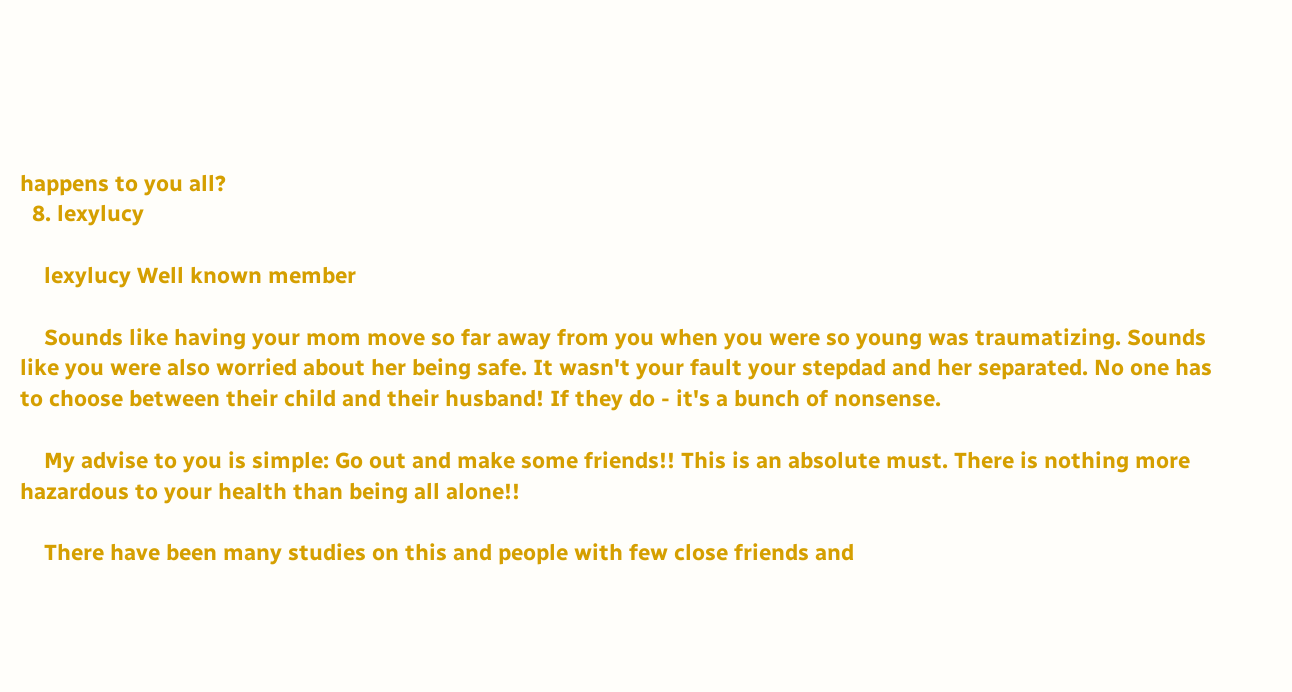happens to you all?
  8. lexylucy

    lexylucy Well known member

    Sounds like having your mom move so far away from you when you were so young was traumatizing. Sounds like you were also worried about her being safe. It wasn't your fault your stepdad and her separated. No one has to choose between their child and their husband! If they do - it's a bunch of nonsense.

    My advise to you is simple: Go out and make some friends!! This is an absolute must. There is nothing more hazardous to your health than being all alone!!

    There have been many studies on this and people with few close friends and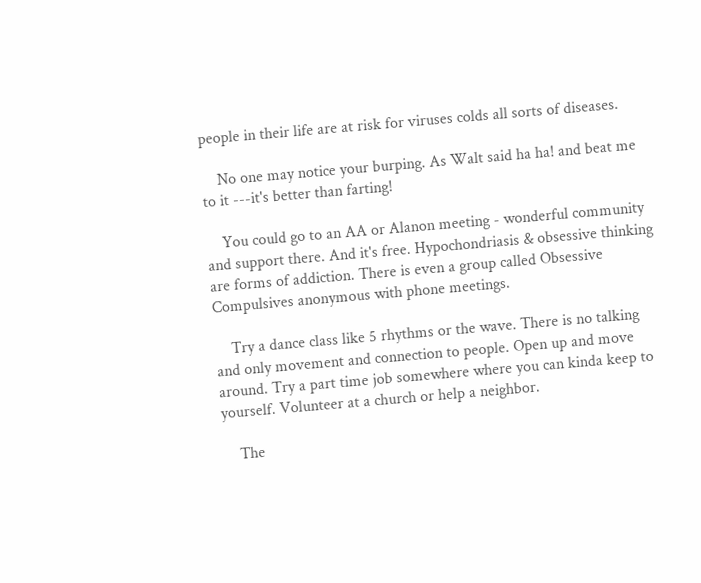people in their life are at risk for viruses colds all sorts of diseases.

    No one may notice your burping. As Walt said ha ha! and beat me to it ---it's better than farting!

    You could go to an AA or Alanon meeting - wonderful community and support there. And it's free. Hypochondriasis & obsessive thinking are forms of addiction. There is even a group called Obsessive Compulsives anonymous with phone meetings.

    Try a dance class like 5 rhythms or the wave. There is no talking and only movement and connection to people. Open up and move around. Try a part time job somewhere where you can kinda keep to yourself. Volunteer at a church or help a neighbor.

    The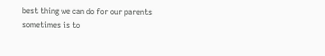best thing we can do for our parents sometimes is to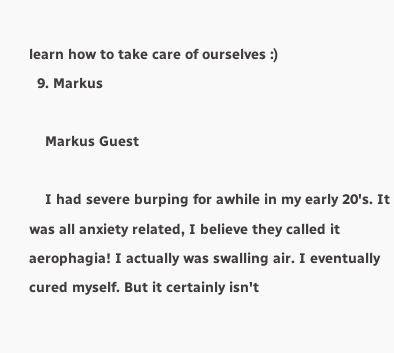learn how to take care of ourselves :)
  9. Markus

    Markus Guest

    I had severe burping for awhile in my early 20's. It was all anxiety related, I believe they called it aerophagia! I actually was swalling air. I eventually cured myself. But it certainly isn't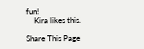fun!
    Kira likes this.

Share This Page